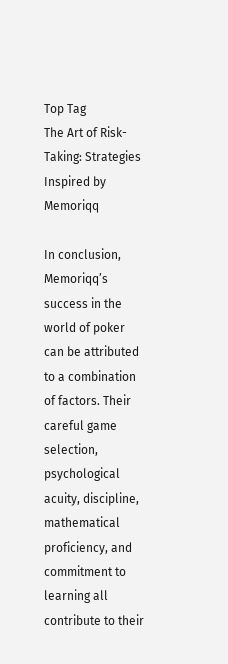Top Tag
The Art of Risk-Taking: Strategies Inspired by Memoriqq

In conclusion, Memoriqq’s success in the world of poker can be attributed to a combination of factors. Their careful game selection, psychological acuity, discipline, mathematical proficiency, and commitment to learning all contribute to their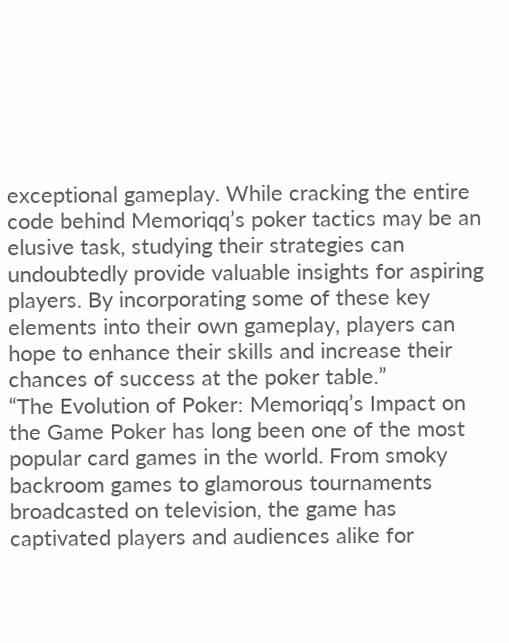exceptional gameplay. While cracking the entire code behind Memoriqq’s poker tactics may be an elusive task, studying their strategies can undoubtedly provide valuable insights for aspiring players. By incorporating some of these key elements into their own gameplay, players can hope to enhance their skills and increase their chances of success at the poker table.”
“The Evolution of Poker: Memoriqq’s Impact on the Game Poker has long been one of the most popular card games in the world. From smoky backroom games to glamorous tournaments broadcasted on television, the game has captivated players and audiences alike for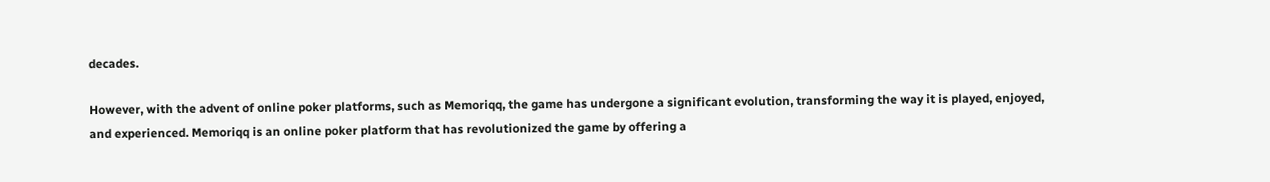decades.

However, with the advent of online poker platforms, such as Memoriqq, the game has undergone a significant evolution, transforming the way it is played, enjoyed, and experienced. Memoriqq is an online poker platform that has revolutionized the game by offering a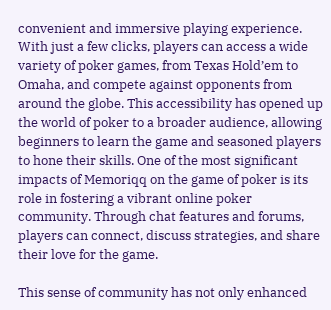convenient and immersive playing experience. With just a few clicks, players can access a wide variety of poker games, from Texas Hold’em to Omaha, and compete against opponents from around the globe. This accessibility has opened up the world of poker to a broader audience, allowing beginners to learn the game and seasoned players to hone their skills. One of the most significant impacts of Memoriqq on the game of poker is its role in fostering a vibrant online poker community. Through chat features and forums, players can connect, discuss strategies, and share their love for the game.

This sense of community has not only enhanced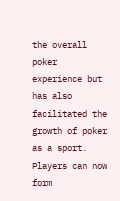the overall poker experience but has also facilitated the growth of poker as a sport. Players can now form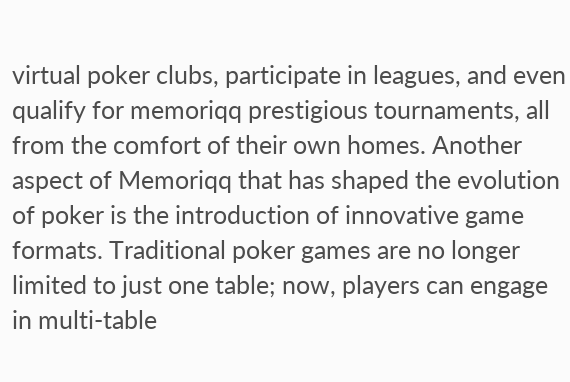virtual poker clubs, participate in leagues, and even qualify for memoriqq prestigious tournaments, all from the comfort of their own homes. Another aspect of Memoriqq that has shaped the evolution of poker is the introduction of innovative game formats. Traditional poker games are no longer limited to just one table; now, players can engage in multi-table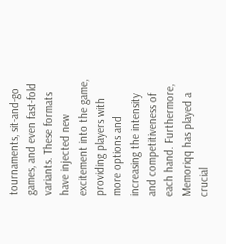tournaments, sit-and-go games, and even fast-fold variants. These formats have injected new excitement into the game, providing players with more options and increasing the intensity and competitiveness of each hand. Furthermore, Memoriqq has played a crucial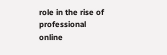role in the rise of professional online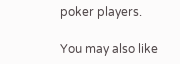poker players.

You may also like